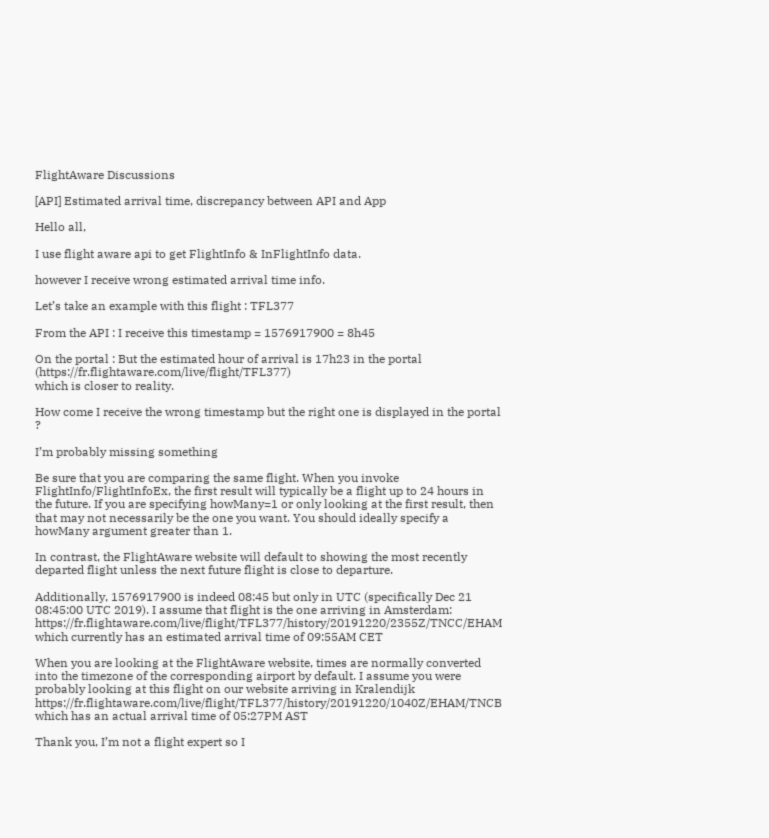FlightAware Discussions

[API] Estimated arrival time, discrepancy between API and App

Hello all,

I use flight aware api to get FlightInfo & InFlightInfo data.

however I receive wrong estimated arrival time info.

Let’s take an example with this flight : TFL377

From the API : I receive this timestamp = 1576917900 = 8h45

On the portal : But the estimated hour of arrival is 17h23 in the portal (https://fr.flightaware.com/live/flight/TFL377)
which is closer to reality.

How come I receive the wrong timestamp but the right one is displayed in the portal ?

I’m probably missing something

Be sure that you are comparing the same flight. When you invoke FlightInfo/FlightInfoEx, the first result will typically be a flight up to 24 hours in the future. If you are specifying howMany=1 or only looking at the first result, then that may not necessarily be the one you want. You should ideally specify a howMany argument greater than 1.

In contrast, the FlightAware website will default to showing the most recently departed flight unless the next future flight is close to departure.

Additionally, 1576917900 is indeed 08:45 but only in UTC (specifically Dec 21 08:45:00 UTC 2019). I assume that flight is the one arriving in Amsterdam: https://fr.flightaware.com/live/flight/TFL377/history/20191220/2355Z/TNCC/EHAM which currently has an estimated arrival time of 09:55AM CET

When you are looking at the FlightAware website, times are normally converted into the timezone of the corresponding airport by default. I assume you were probably looking at this flight on our website arriving in Kralendijk https://fr.flightaware.com/live/flight/TFL377/history/20191220/1040Z/EHAM/TNCB which has an actual arrival time of 05:27PM AST

Thank you, I’m not a flight expert so I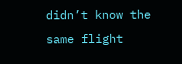didn’t know the same flight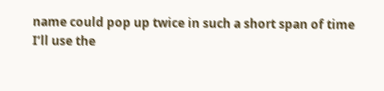name could pop up twice in such a short span of time
I’ll use the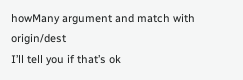howMany argument and match with origin/dest
I’ll tell you if that’s ok